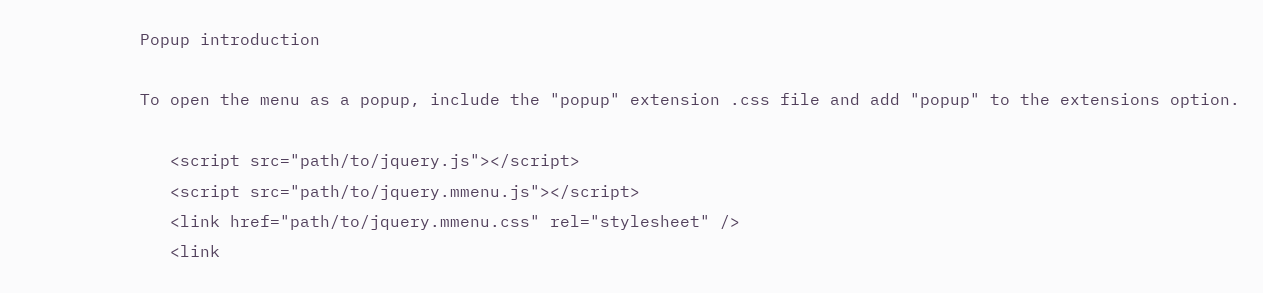Popup introduction

To open the menu as a popup, include the "popup" extension .css file and add "popup" to the extensions option.

   <script src="path/to/jquery.js"></script>
   <script src="path/to/jquery.mmenu.js"></script>
   <link href="path/to/jquery.mmenu.css" rel="stylesheet" />
   <link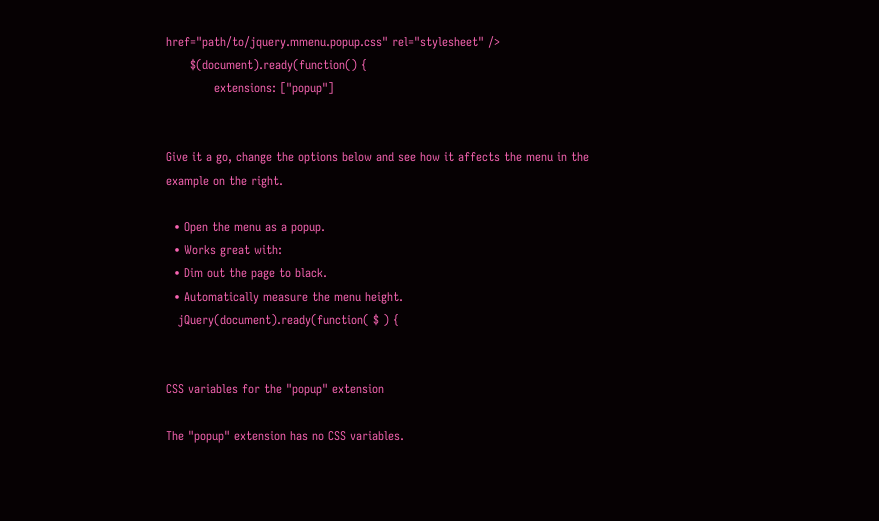href="path/to/jquery.mmenu.popup.css" rel="stylesheet" />
      $(document).ready(function() {
            extensions: ["popup"]


Give it a go, change the options below and see how it affects the menu in the example on the right.

  • Open the menu as a popup.
  • Works great with:
  • Dim out the page to black.
  • Automatically measure the menu height.
   jQuery(document).ready(function( $ ) {


CSS variables for the "popup" extension

The "popup" extension has no CSS variables.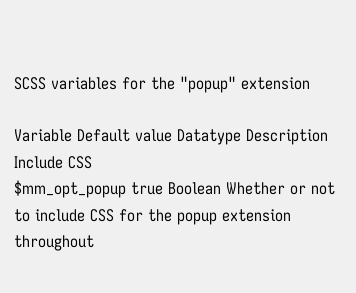SCSS variables for the "popup" extension

Variable Default value Datatype Description
Include CSS
$mm_opt_popup true Boolean Whether or not to include CSS for the popup extension throughout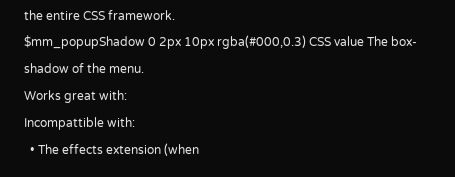the entire CSS framework.
$mm_popupShadow 0 2px 10px rgba(#000,0.3) CSS value The box-shadow of the menu.
Works great with:
Incompattible with:
  • The effects extension (when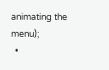animating the menu);
  •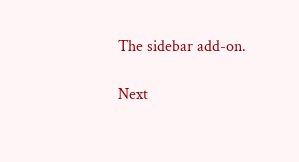The sidebar add-on.

Next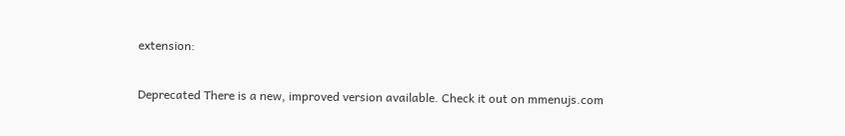extension:

Deprecated There is a new, improved version available. Check it out on mmenujs.com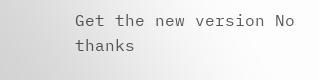Get the new version No thanks